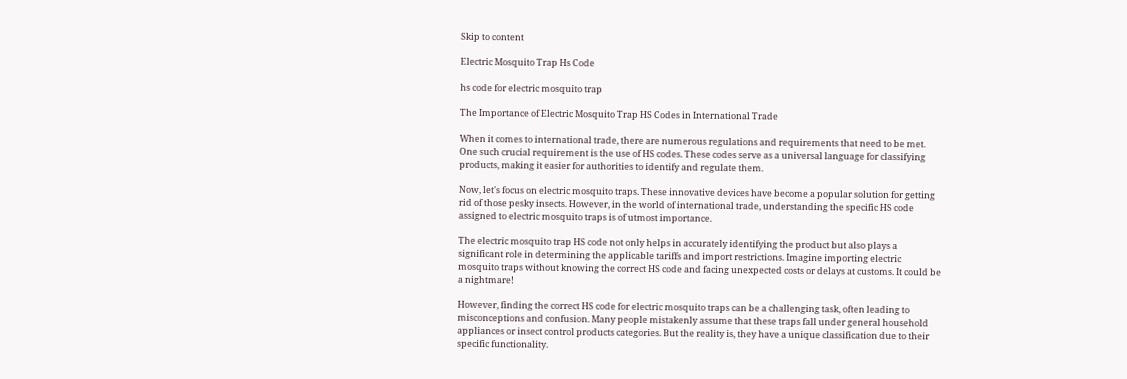Skip to content

Electric Mosquito Trap Hs Code

hs code for electric mosquito trap

The Importance of Electric Mosquito Trap HS Codes in International Trade

When it comes to international trade, there are numerous regulations and requirements that need to be met. One such crucial requirement is the use of HS codes. These codes serve as a universal language for classifying products, making it easier for authorities to identify and regulate them.

Now, let's focus on electric mosquito traps. These innovative devices have become a popular solution for getting rid of those pesky insects. However, in the world of international trade, understanding the specific HS code assigned to electric mosquito traps is of utmost importance.

The electric mosquito trap HS code not only helps in accurately identifying the product but also plays a significant role in determining the applicable tariffs and import restrictions. Imagine importing electric mosquito traps without knowing the correct HS code and facing unexpected costs or delays at customs. It could be a nightmare!

However, finding the correct HS code for electric mosquito traps can be a challenging task, often leading to misconceptions and confusion. Many people mistakenly assume that these traps fall under general household appliances or insect control products categories. But the reality is, they have a unique classification due to their specific functionality.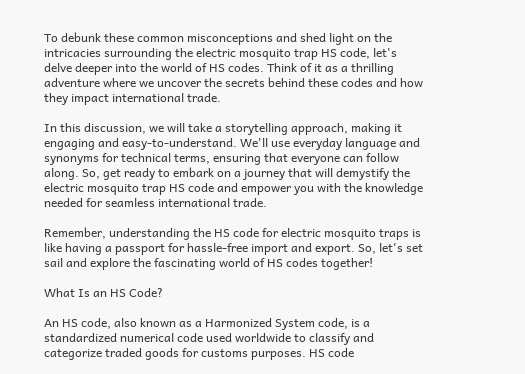To debunk these common misconceptions and shed light on the intricacies surrounding the electric mosquito trap HS code, let's delve deeper into the world of HS codes. Think of it as a thrilling adventure where we uncover the secrets behind these codes and how they impact international trade.

In this discussion, we will take a storytelling approach, making it engaging and easy-to-understand. We'll use everyday language and synonyms for technical terms, ensuring that everyone can follow along. So, get ready to embark on a journey that will demystify the electric mosquito trap HS code and empower you with the knowledge needed for seamless international trade.

Remember, understanding the HS code for electric mosquito traps is like having a passport for hassle-free import and export. So, let's set sail and explore the fascinating world of HS codes together!

What Is an HS Code?

An HS code, also known as a Harmonized System code, is a standardized numerical code used worldwide to classify and categorize traded goods for customs purposes. HS code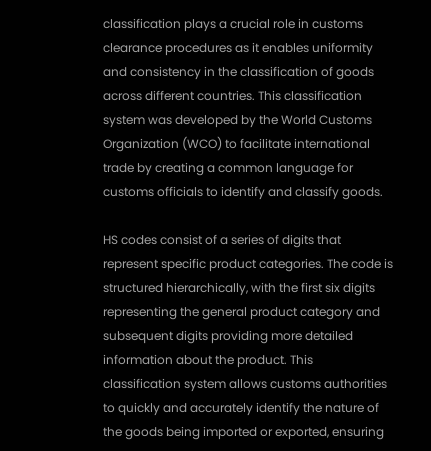classification plays a crucial role in customs clearance procedures as it enables uniformity and consistency in the classification of goods across different countries. This classification system was developed by the World Customs Organization (WCO) to facilitate international trade by creating a common language for customs officials to identify and classify goods.

HS codes consist of a series of digits that represent specific product categories. The code is structured hierarchically, with the first six digits representing the general product category and subsequent digits providing more detailed information about the product. This classification system allows customs authorities to quickly and accurately identify the nature of the goods being imported or exported, ensuring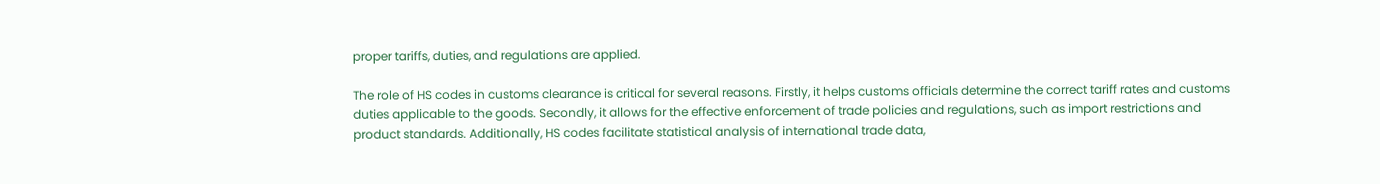proper tariffs, duties, and regulations are applied.

The role of HS codes in customs clearance is critical for several reasons. Firstly, it helps customs officials determine the correct tariff rates and customs duties applicable to the goods. Secondly, it allows for the effective enforcement of trade policies and regulations, such as import restrictions and product standards. Additionally, HS codes facilitate statistical analysis of international trade data,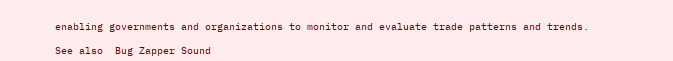enabling governments and organizations to monitor and evaluate trade patterns and trends.

See also  Bug Zapper Sound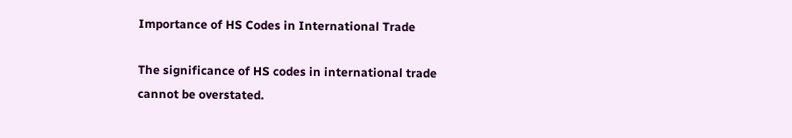Importance of HS Codes in International Trade

The significance of HS codes in international trade cannot be overstated.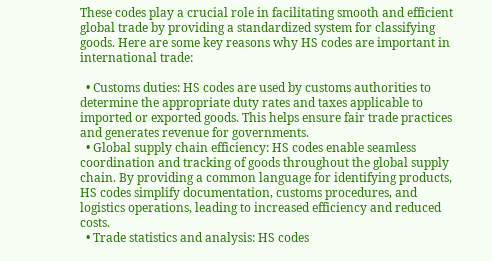These codes play a crucial role in facilitating smooth and efficient global trade by providing a standardized system for classifying goods. Here are some key reasons why HS codes are important in international trade:

  • Customs duties: HS codes are used by customs authorities to determine the appropriate duty rates and taxes applicable to imported or exported goods. This helps ensure fair trade practices and generates revenue for governments.
  • Global supply chain efficiency: HS codes enable seamless coordination and tracking of goods throughout the global supply chain. By providing a common language for identifying products, HS codes simplify documentation, customs procedures, and logistics operations, leading to increased efficiency and reduced costs.
  • Trade statistics and analysis: HS codes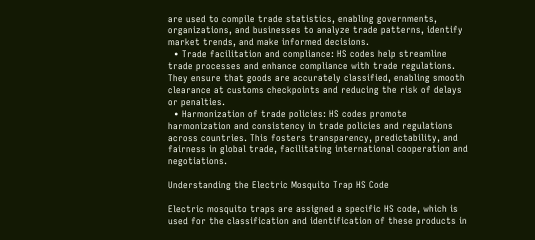are used to compile trade statistics, enabling governments, organizations, and businesses to analyze trade patterns, identify market trends, and make informed decisions.
  • Trade facilitation and compliance: HS codes help streamline trade processes and enhance compliance with trade regulations. They ensure that goods are accurately classified, enabling smooth clearance at customs checkpoints and reducing the risk of delays or penalties.
  • Harmonization of trade policies: HS codes promote harmonization and consistency in trade policies and regulations across countries. This fosters transparency, predictability, and fairness in global trade, facilitating international cooperation and negotiations.

Understanding the Electric Mosquito Trap HS Code

Electric mosquito traps are assigned a specific HS code, which is used for the classification and identification of these products in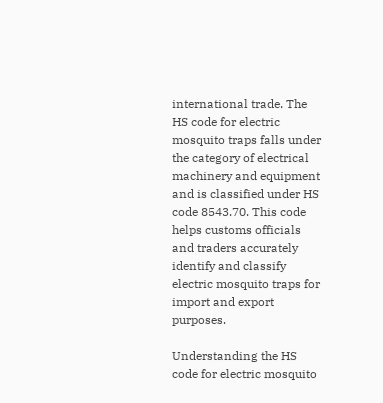international trade. The HS code for electric mosquito traps falls under the category of electrical machinery and equipment and is classified under HS code 8543.70. This code helps customs officials and traders accurately identify and classify electric mosquito traps for import and export purposes.

Understanding the HS code for electric mosquito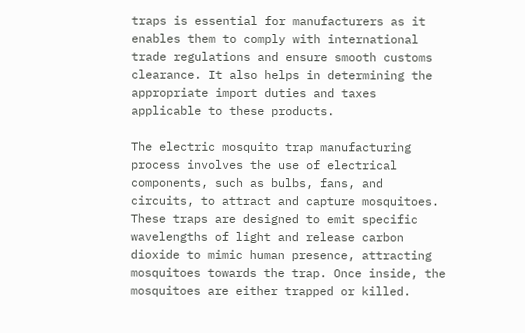traps is essential for manufacturers as it enables them to comply with international trade regulations and ensure smooth customs clearance. It also helps in determining the appropriate import duties and taxes applicable to these products.

The electric mosquito trap manufacturing process involves the use of electrical components, such as bulbs, fans, and circuits, to attract and capture mosquitoes. These traps are designed to emit specific wavelengths of light and release carbon dioxide to mimic human presence, attracting mosquitoes towards the trap. Once inside, the mosquitoes are either trapped or killed.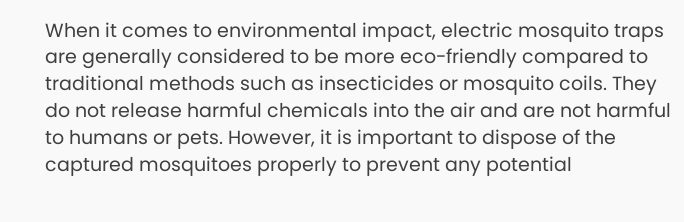When it comes to environmental impact, electric mosquito traps are generally considered to be more eco-friendly compared to traditional methods such as insecticides or mosquito coils. They do not release harmful chemicals into the air and are not harmful to humans or pets. However, it is important to dispose of the captured mosquitoes properly to prevent any potential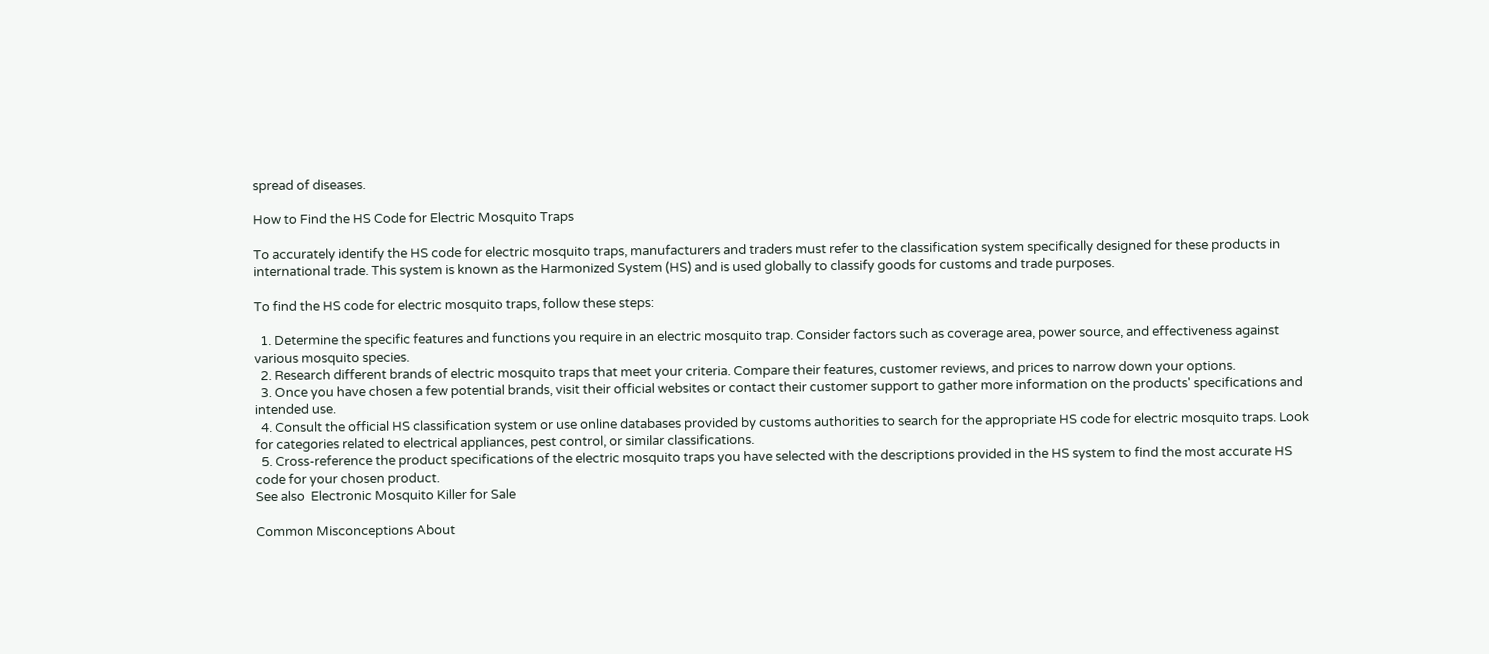spread of diseases.

How to Find the HS Code for Electric Mosquito Traps

To accurately identify the HS code for electric mosquito traps, manufacturers and traders must refer to the classification system specifically designed for these products in international trade. This system is known as the Harmonized System (HS) and is used globally to classify goods for customs and trade purposes.

To find the HS code for electric mosquito traps, follow these steps:

  1. Determine the specific features and functions you require in an electric mosquito trap. Consider factors such as coverage area, power source, and effectiveness against various mosquito species.
  2. Research different brands of electric mosquito traps that meet your criteria. Compare their features, customer reviews, and prices to narrow down your options.
  3. Once you have chosen a few potential brands, visit their official websites or contact their customer support to gather more information on the products' specifications and intended use.
  4. Consult the official HS classification system or use online databases provided by customs authorities to search for the appropriate HS code for electric mosquito traps. Look for categories related to electrical appliances, pest control, or similar classifications.
  5. Cross-reference the product specifications of the electric mosquito traps you have selected with the descriptions provided in the HS system to find the most accurate HS code for your chosen product.
See also  Electronic Mosquito Killer for Sale

Common Misconceptions About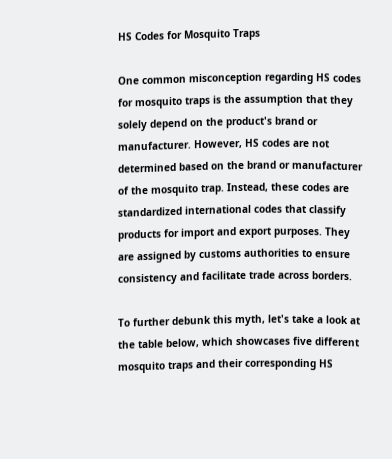HS Codes for Mosquito Traps

One common misconception regarding HS codes for mosquito traps is the assumption that they solely depend on the product's brand or manufacturer. However, HS codes are not determined based on the brand or manufacturer of the mosquito trap. Instead, these codes are standardized international codes that classify products for import and export purposes. They are assigned by customs authorities to ensure consistency and facilitate trade across borders.

To further debunk this myth, let's take a look at the table below, which showcases five different mosquito traps and their corresponding HS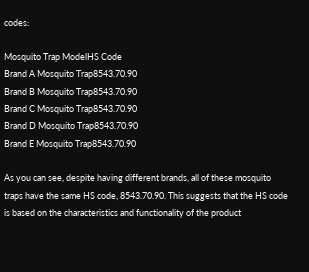codes:

Mosquito Trap ModelHS Code
Brand A Mosquito Trap8543.70.90
Brand B Mosquito Trap8543.70.90
Brand C Mosquito Trap8543.70.90
Brand D Mosquito Trap8543.70.90
Brand E Mosquito Trap8543.70.90

As you can see, despite having different brands, all of these mosquito traps have the same HS code, 8543.70.90. This suggests that the HS code is based on the characteristics and functionality of the product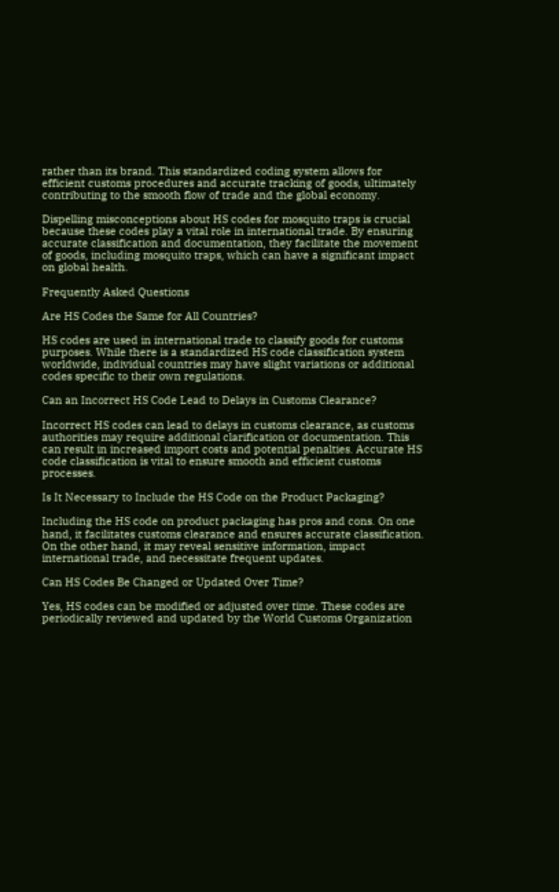rather than its brand. This standardized coding system allows for efficient customs procedures and accurate tracking of goods, ultimately contributing to the smooth flow of trade and the global economy.

Dispelling misconceptions about HS codes for mosquito traps is crucial because these codes play a vital role in international trade. By ensuring accurate classification and documentation, they facilitate the movement of goods, including mosquito traps, which can have a significant impact on global health.

Frequently Asked Questions

Are HS Codes the Same for All Countries?

HS codes are used in international trade to classify goods for customs purposes. While there is a standardized HS code classification system worldwide, individual countries may have slight variations or additional codes specific to their own regulations.

Can an Incorrect HS Code Lead to Delays in Customs Clearance?

Incorrect HS codes can lead to delays in customs clearance, as customs authorities may require additional clarification or documentation. This can result in increased import costs and potential penalties. Accurate HS code classification is vital to ensure smooth and efficient customs processes.

Is It Necessary to Include the HS Code on the Product Packaging?

Including the HS code on product packaging has pros and cons. On one hand, it facilitates customs clearance and ensures accurate classification. On the other hand, it may reveal sensitive information, impact international trade, and necessitate frequent updates.

Can HS Codes Be Changed or Updated Over Time?

Yes, HS codes can be modified or adjusted over time. These codes are periodically reviewed and updated by the World Customs Organization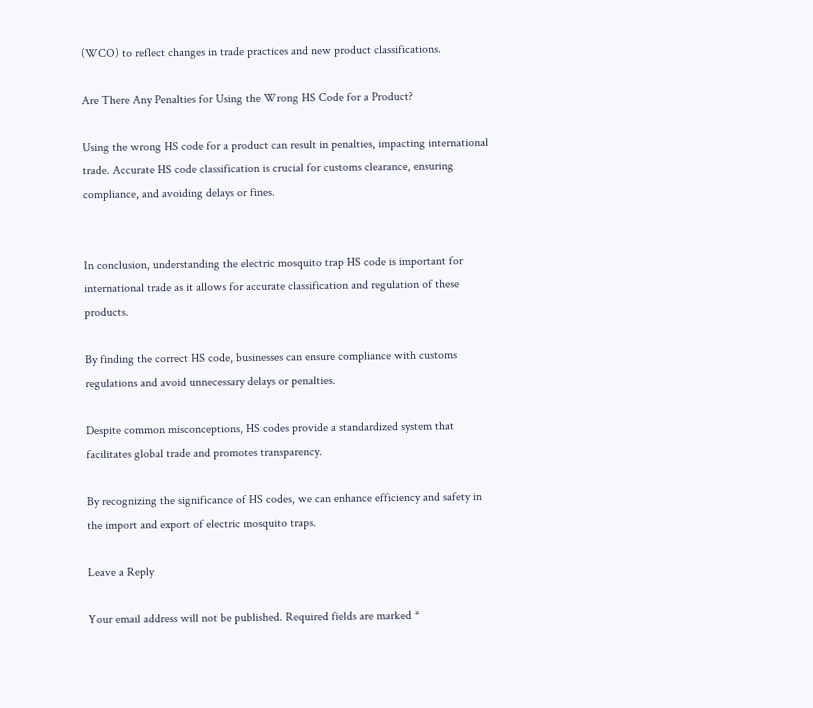(WCO) to reflect changes in trade practices and new product classifications.

Are There Any Penalties for Using the Wrong HS Code for a Product?

Using the wrong HS code for a product can result in penalties, impacting international trade. Accurate HS code classification is crucial for customs clearance, ensuring compliance, and avoiding delays or fines.


In conclusion, understanding the electric mosquito trap HS code is important for international trade as it allows for accurate classification and regulation of these products.

By finding the correct HS code, businesses can ensure compliance with customs regulations and avoid unnecessary delays or penalties.

Despite common misconceptions, HS codes provide a standardized system that facilitates global trade and promotes transparency.

By recognizing the significance of HS codes, we can enhance efficiency and safety in the import and export of electric mosquito traps.

Leave a Reply

Your email address will not be published. Required fields are marked *